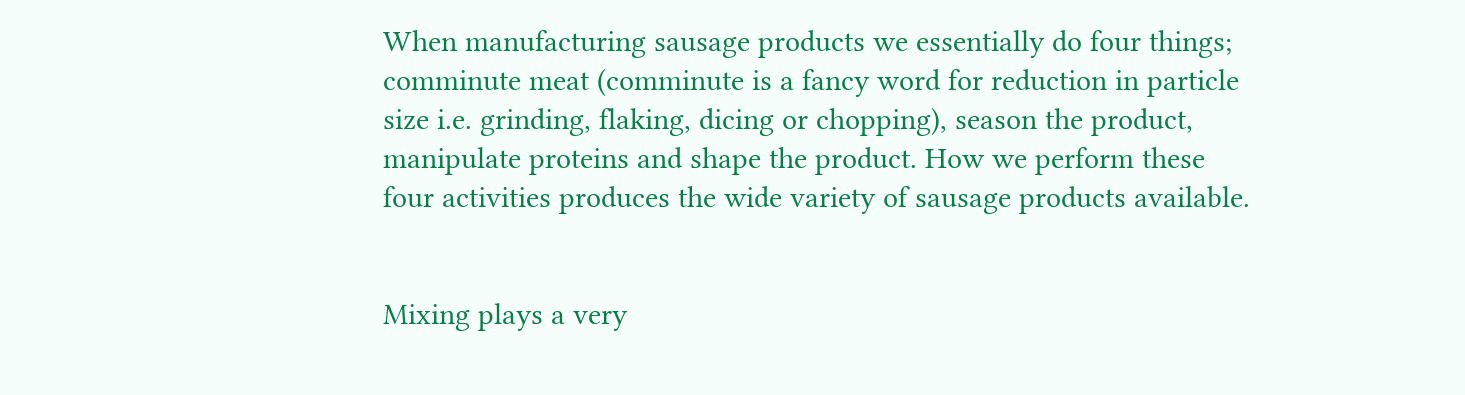When manufacturing sausage products we essentially do four things; comminute meat (comminute is a fancy word for reduction in particle size i.e. grinding, flaking, dicing or chopping), season the product, manipulate proteins and shape the product. How we perform these four activities produces the wide variety of sausage products available.


Mixing plays a very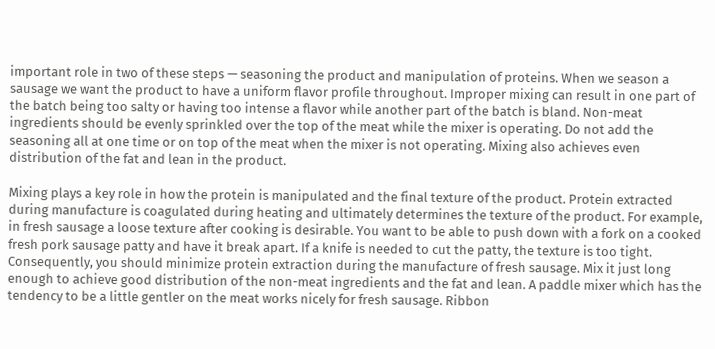important role in two of these steps — seasoning the product and manipulation of proteins. When we season a sausage we want the product to have a uniform flavor profile throughout. Improper mixing can result in one part of the batch being too salty or having too intense a flavor while another part of the batch is bland. Non-meat ingredients should be evenly sprinkled over the top of the meat while the mixer is operating. Do not add the seasoning all at one time or on top of the meat when the mixer is not operating. Mixing also achieves even distribution of the fat and lean in the product.

Mixing plays a key role in how the protein is manipulated and the final texture of the product. Protein extracted during manufacture is coagulated during heating and ultimately determines the texture of the product. For example, in fresh sausage a loose texture after cooking is desirable. You want to be able to push down with a fork on a cooked fresh pork sausage patty and have it break apart. If a knife is needed to cut the patty, the texture is too tight. Consequently, you should minimize protein extraction during the manufacture of fresh sausage. Mix it just long enough to achieve good distribution of the non-meat ingredients and the fat and lean. A paddle mixer which has the tendency to be a little gentler on the meat works nicely for fresh sausage. Ribbon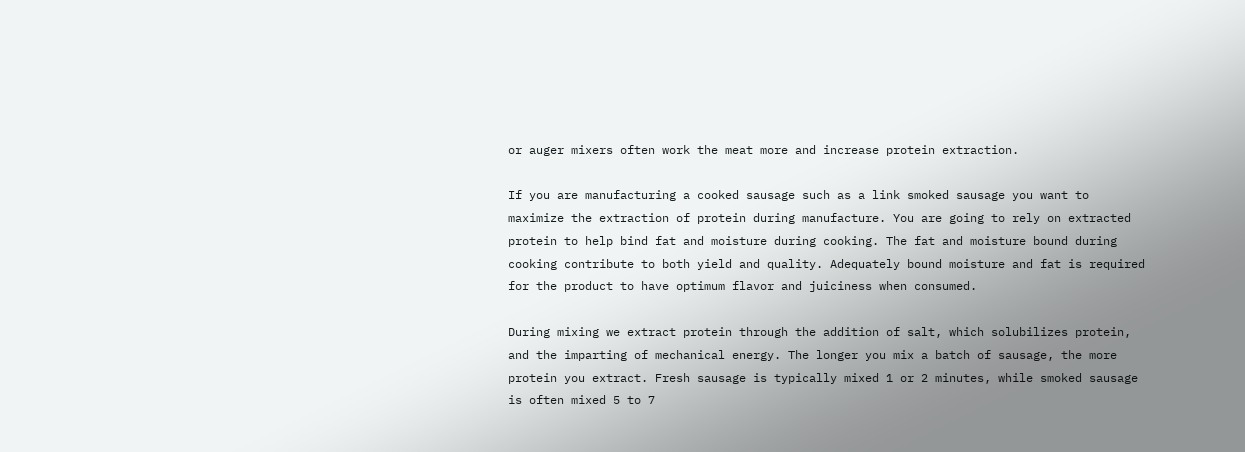or auger mixers often work the meat more and increase protein extraction.

If you are manufacturing a cooked sausage such as a link smoked sausage you want to maximize the extraction of protein during manufacture. You are going to rely on extracted protein to help bind fat and moisture during cooking. The fat and moisture bound during cooking contribute to both yield and quality. Adequately bound moisture and fat is required for the product to have optimum flavor and juiciness when consumed.

During mixing we extract protein through the addition of salt, which solubilizes protein, and the imparting of mechanical energy. The longer you mix a batch of sausage, the more protein you extract. Fresh sausage is typically mixed 1 or 2 minutes, while smoked sausage is often mixed 5 to 7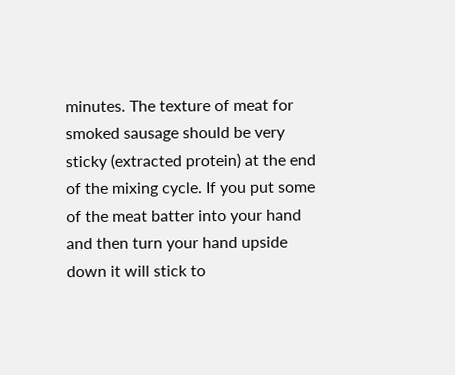minutes. The texture of meat for smoked sausage should be very sticky (extracted protein) at the end of the mixing cycle. If you put some of the meat batter into your hand and then turn your hand upside down it will stick to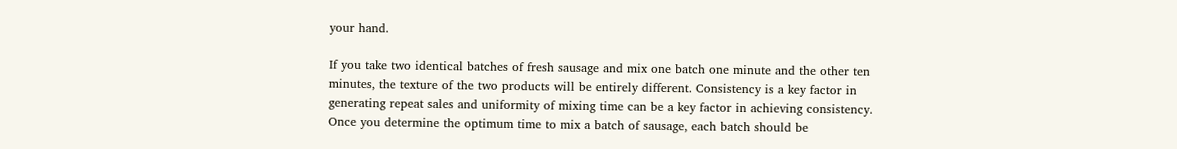your hand.

If you take two identical batches of fresh sausage and mix one batch one minute and the other ten minutes, the texture of the two products will be entirely different. Consistency is a key factor in generating repeat sales and uniformity of mixing time can be a key factor in achieving consistency. Once you determine the optimum time to mix a batch of sausage, each batch should be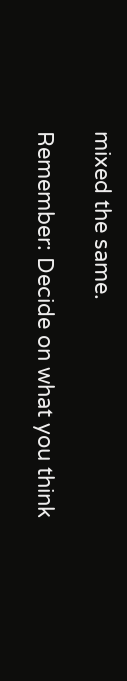mixed the same.

Remember: Decide on what you think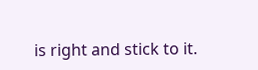is right and stick to it.